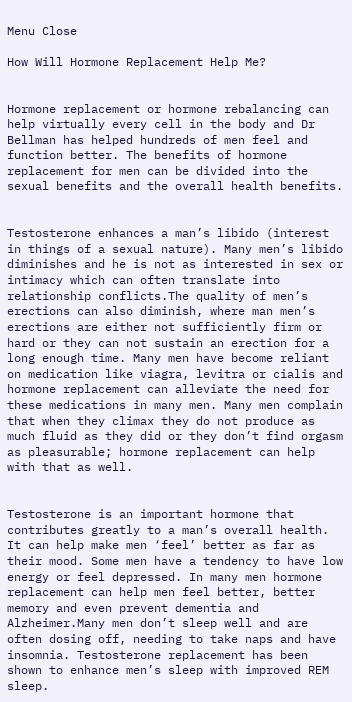Menu Close

How Will Hormone Replacement Help Me?


Hormone replacement or hormone rebalancing can help virtually every cell in the body and Dr Bellman has helped hundreds of men feel and function better. The benefits of hormone replacement for men can be divided into the sexual benefits and the overall health benefits.


Testosterone enhances a man’s libido (interest in things of a sexual nature). Many men’s libido diminishes and he is not as interested in sex or intimacy which can often translate into relationship conflicts.The quality of men’s erections can also diminish, where man men’s erections are either not sufficiently firm or hard or they can not sustain an erection for a long enough time. Many men have become reliant on medication like viagra, levitra or cialis and hormone replacement can alleviate the need for these medications in many men. Many men complain that when they climax they do not produce as much fluid as they did or they don’t find orgasm as pleasurable; hormone replacement can help with that as well.


Testosterone is an important hormone that contributes greatly to a man’s overall health. It can help make men ‘feel’ better as far as their mood. Some men have a tendency to have low energy or feel depressed. In many men hormone replacement can help men feel better, better memory and even prevent dementia and Alzheimer.Many men don’t sleep well and are often dosing off, needing to take naps and have insomnia. Testosterone replacement has been shown to enhance men’s sleep with improved REM sleep.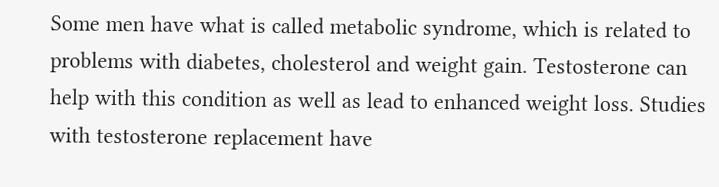Some men have what is called metabolic syndrome, which is related to problems with diabetes, cholesterol and weight gain. Testosterone can help with this condition as well as lead to enhanced weight loss. Studies with testosterone replacement have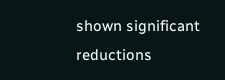shown significant reductions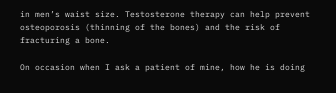in men’s waist size. Testosterone therapy can help prevent osteoporosis (thinning of the bones) and the risk of fracturing a bone.

On occasion when I ask a patient of mine, how he is doing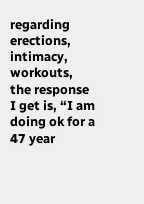regarding erections, intimacy, workouts, the response I get is, “I am doing ok for a 47 year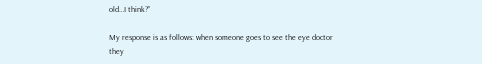old…I think?”

My response is as follows: when someone goes to see the eye doctor they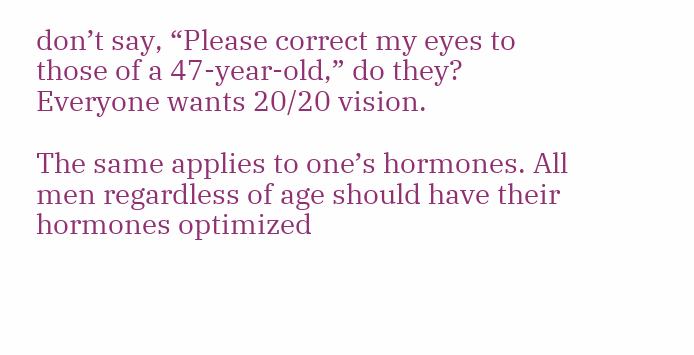don’t say, “Please correct my eyes to those of a 47-year-old,” do they? Everyone wants 20/20 vision.

The same applies to one’s hormones. All men regardless of age should have their hormones optimized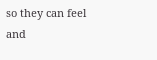so they can feel and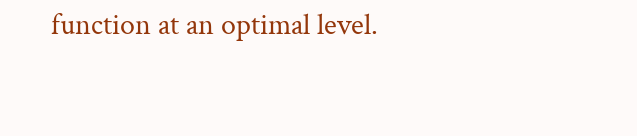function at an optimal level.